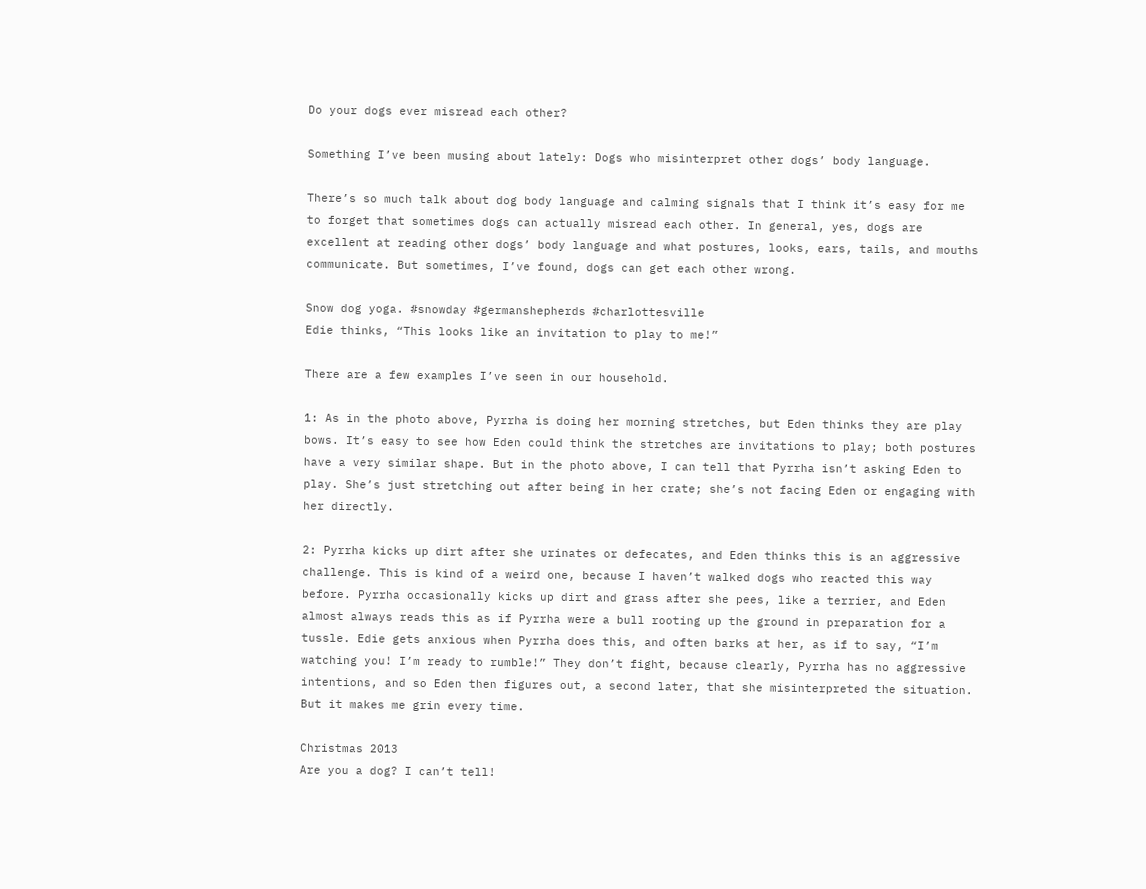Do your dogs ever misread each other?

Something I’ve been musing about lately: Dogs who misinterpret other dogs’ body language.

There’s so much talk about dog body language and calming signals that I think it’s easy for me to forget that sometimes dogs can actually misread each other. In general, yes, dogs are excellent at reading other dogs’ body language and what postures, looks, ears, tails, and mouths communicate. But sometimes, I’ve found, dogs can get each other wrong.

Snow dog yoga. #snowday #germanshepherds #charlottesville
Edie thinks, “This looks like an invitation to play to me!”

There are a few examples I’ve seen in our household.

1: As in the photo above, Pyrrha is doing her morning stretches, but Eden thinks they are play bows. It’s easy to see how Eden could think the stretches are invitations to play; both postures have a very similar shape. But in the photo above, I can tell that Pyrrha isn’t asking Eden to play. She’s just stretching out after being in her crate; she’s not facing Eden or engaging with her directly.

2: Pyrrha kicks up dirt after she urinates or defecates, and Eden thinks this is an aggressive challenge. This is kind of a weird one, because I haven’t walked dogs who reacted this way before. Pyrrha occasionally kicks up dirt and grass after she pees, like a terrier, and Eden almost always reads this as if Pyrrha were a bull rooting up the ground in preparation for a tussle. Edie gets anxious when Pyrrha does this, and often barks at her, as if to say, “I’m watching you! I’m ready to rumble!” They don’t fight, because clearly, Pyrrha has no aggressive intentions, and so Eden then figures out, a second later, that she misinterpreted the situation. But it makes me grin every time.

Christmas 2013
Are you a dog? I can’t tell!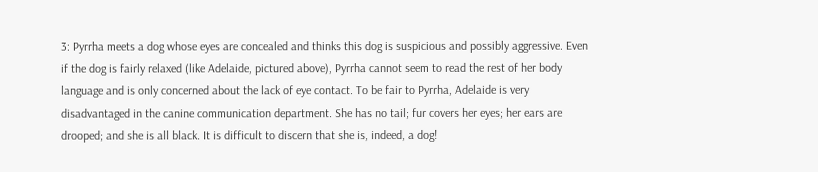3: Pyrrha meets a dog whose eyes are concealed and thinks this dog is suspicious and possibly aggressive. Even if the dog is fairly relaxed (like Adelaide, pictured above), Pyrrha cannot seem to read the rest of her body language and is only concerned about the lack of eye contact. To be fair to Pyrrha, Adelaide is very disadvantaged in the canine communication department. She has no tail; fur covers her eyes; her ears are drooped; and she is all black. It is difficult to discern that she is, indeed, a dog!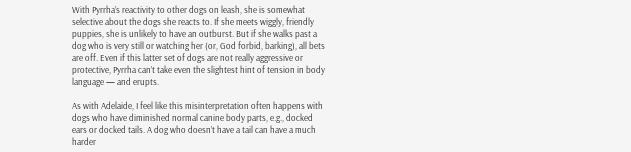With Pyrrha’s reactivity to other dogs on leash, she is somewhat selective about the dogs she reacts to. If she meets wiggly, friendly puppies, she is unlikely to have an outburst. But if she walks past a dog who is very still or watching her (or, God forbid, barking), all bets are off. Even if this latter set of dogs are not really aggressive or protective, Pyrrha can’t take even the slightest hint of tension in body language — and erupts.

As with Adelaide, I feel like this misinterpretation often happens with dogs who have diminished normal canine body parts, e.g., docked ears or docked tails. A dog who doesn’t have a tail can have a much harder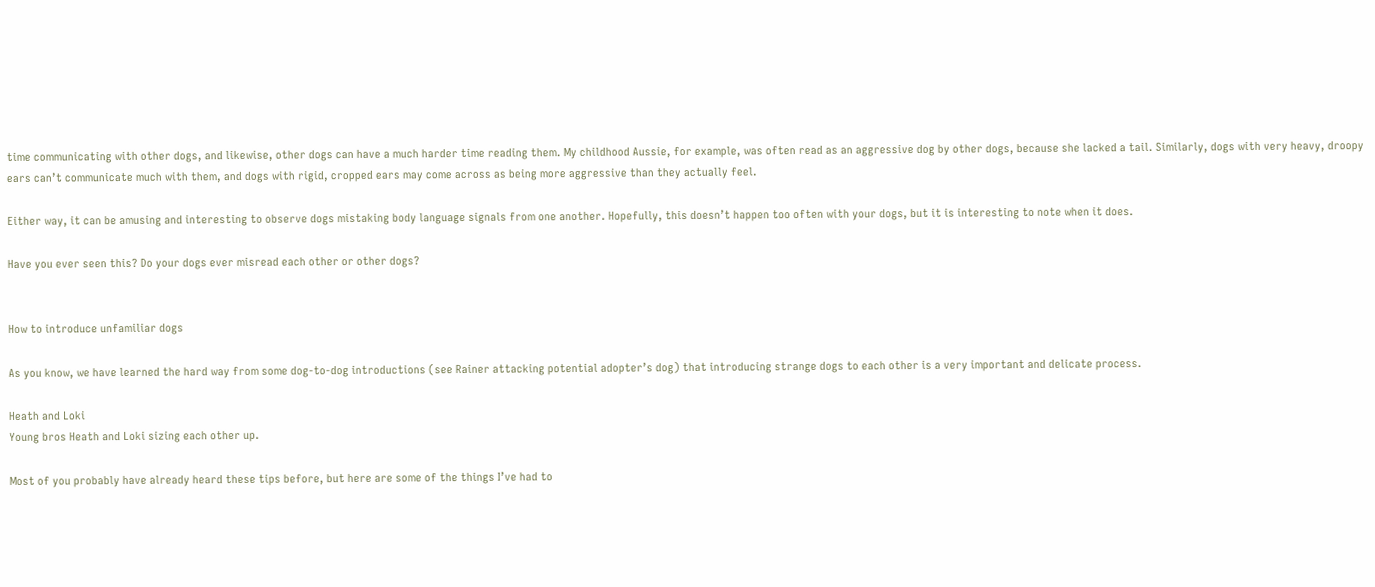time communicating with other dogs, and likewise, other dogs can have a much harder time reading them. My childhood Aussie, for example, was often read as an aggressive dog by other dogs, because she lacked a tail. Similarly, dogs with very heavy, droopy ears can’t communicate much with them, and dogs with rigid, cropped ears may come across as being more aggressive than they actually feel.

Either way, it can be amusing and interesting to observe dogs mistaking body language signals from one another. Hopefully, this doesn’t happen too often with your dogs, but it is interesting to note when it does.

Have you ever seen this? Do your dogs ever misread each other or other dogs?


How to introduce unfamiliar dogs

As you know, we have learned the hard way from some dog-to-dog introductions (see Rainer attacking potential adopter’s dog) that introducing strange dogs to each other is a very important and delicate process.

Heath and Loki
Young bros Heath and Loki sizing each other up.

Most of you probably have already heard these tips before, but here are some of the things I’ve had to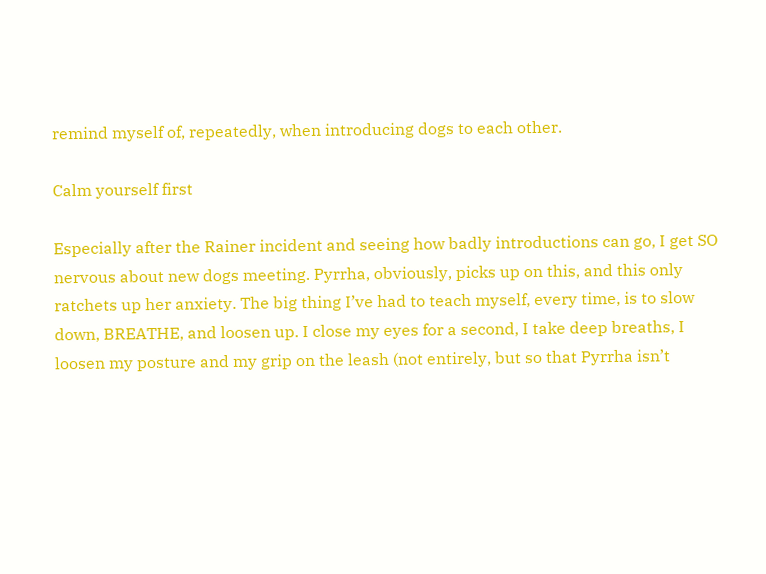remind myself of, repeatedly, when introducing dogs to each other.

Calm yourself first

Especially after the Rainer incident and seeing how badly introductions can go, I get SO nervous about new dogs meeting. Pyrrha, obviously, picks up on this, and this only ratchets up her anxiety. The big thing I’ve had to teach myself, every time, is to slow down, BREATHE, and loosen up. I close my eyes for a second, I take deep breaths, I loosen my posture and my grip on the leash (not entirely, but so that Pyrrha isn’t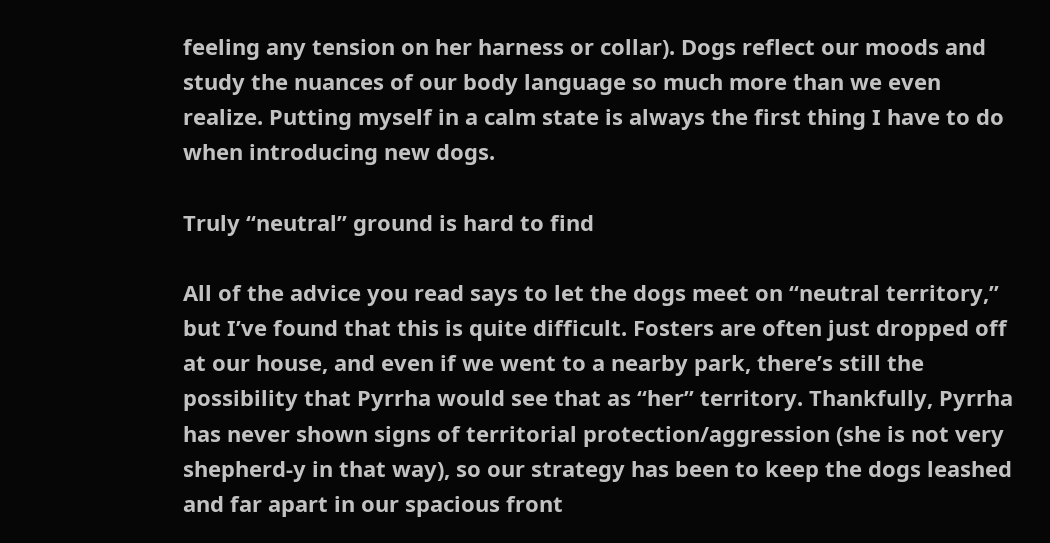feeling any tension on her harness or collar). Dogs reflect our moods and study the nuances of our body language so much more than we even realize. Putting myself in a calm state is always the first thing I have to do when introducing new dogs.

Truly “neutral” ground is hard to find

All of the advice you read says to let the dogs meet on “neutral territory,” but I’ve found that this is quite difficult. Fosters are often just dropped off at our house, and even if we went to a nearby park, there’s still the possibility that Pyrrha would see that as “her” territory. Thankfully, Pyrrha has never shown signs of territorial protection/aggression (she is not very shepherd-y in that way), so our strategy has been to keep the dogs leashed and far apart in our spacious front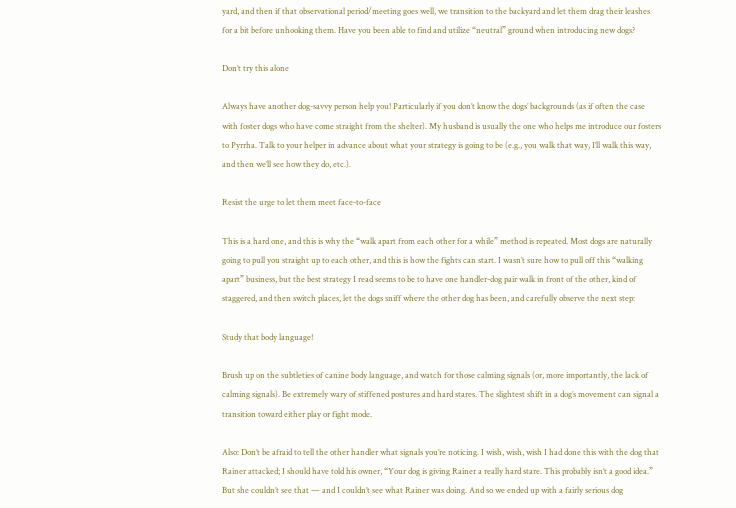yard, and then if that observational period/meeting goes well, we transition to the backyard and let them drag their leashes for a bit before unhooking them. Have you been able to find and utilize “neutral” ground when introducing new dogs?

Don’t try this alone

Always have another dog-savvy person help you! Particularly if you don’t know the dogs’ backgrounds (as if often the case with foster dogs who have come straight from the shelter). My husband is usually the one who helps me introduce our fosters to Pyrrha. Talk to your helper in advance about what your strategy is going to be (e.g., you walk that way, I’ll walk this way, and then we’ll see how they do, etc.).

Resist the urge to let them meet face-to-face

This is a hard one, and this is why the “walk apart from each other for a while” method is repeated. Most dogs are naturally going to pull you straight up to each other, and this is how the fights can start. I wasn’t sure how to pull off this “walking apart” business, but the best strategy I read seems to be to have one handler-dog pair walk in front of the other, kind of staggered, and then switch places, let the dogs sniff where the other dog has been, and carefully observe the next step:

Study that body language!

Brush up on the subtleties of canine body language, and watch for those calming signals (or, more importantly, the lack of calming signals). Be extremely wary of stiffened postures and hard stares. The slightest shift in a dog’s movement can signal a transition toward either play or fight mode.

Also: Don’t be afraid to tell the other handler what signals you’re noticing. I wish, wish, wish I had done this with the dog that Rainer attacked; I should have told his owner, “Your dog is giving Rainer a really hard stare. This probably isn’t a good idea.” But she couldn’t see that — and I couldn’t see what Rainer was doing. And so we ended up with a fairly serious dog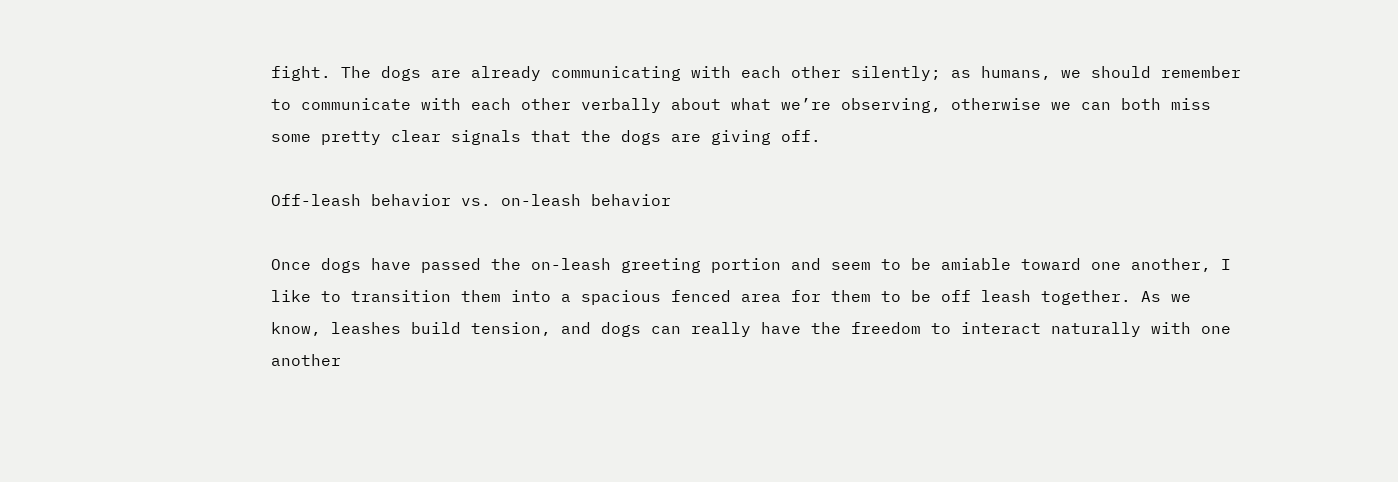fight. The dogs are already communicating with each other silently; as humans, we should remember to communicate with each other verbally about what we’re observing, otherwise we can both miss some pretty clear signals that the dogs are giving off.

Off-leash behavior vs. on-leash behavior

Once dogs have passed the on-leash greeting portion and seem to be amiable toward one another, I like to transition them into a spacious fenced area for them to be off leash together. As we know, leashes build tension, and dogs can really have the freedom to interact naturally with one another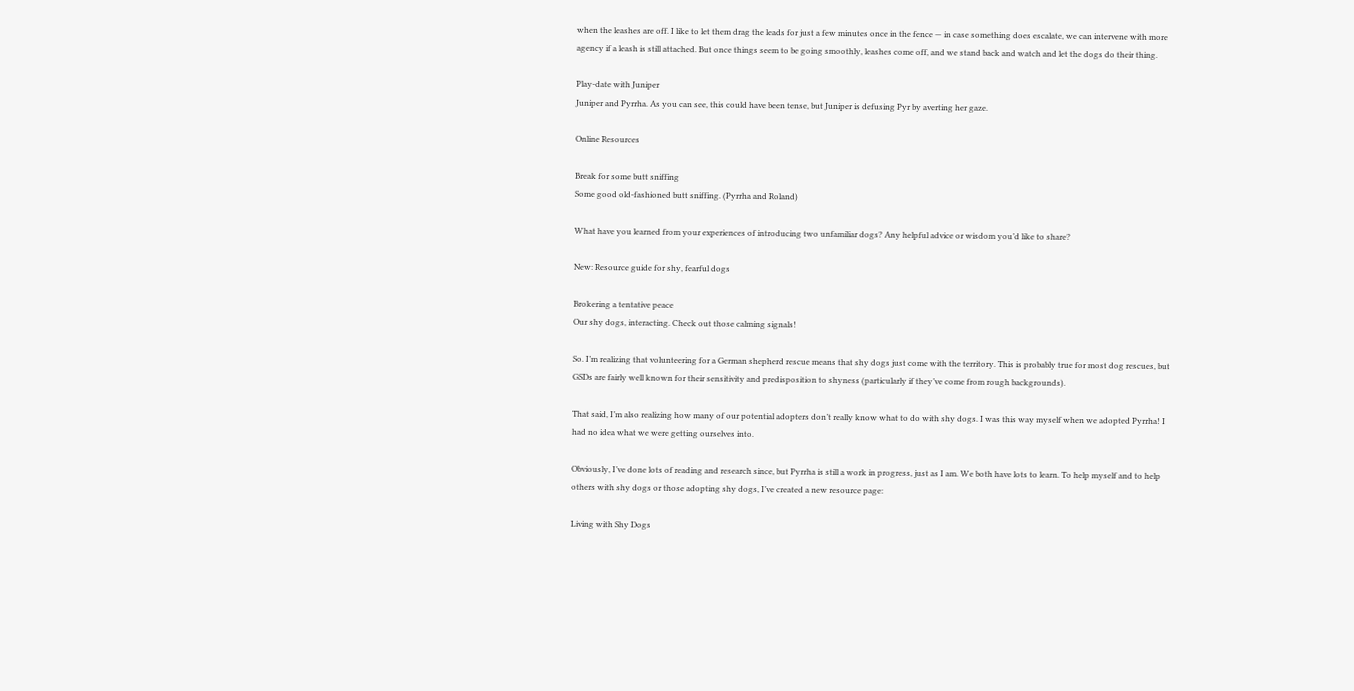when the leashes are off. I like to let them drag the leads for just a few minutes once in the fence — in case something does escalate, we can intervene with more agency if a leash is still attached. But once things seem to be going smoothly, leashes come off, and we stand back and watch and let the dogs do their thing.

Play-date with Juniper
Juniper and Pyrrha. As you can see, this could have been tense, but Juniper is defusing Pyr by averting her gaze.

Online Resources

Break for some butt sniffing
Some good old-fashioned butt sniffing. (Pyrrha and Roland)

What have you learned from your experiences of introducing two unfamiliar dogs? Any helpful advice or wisdom you’d like to share?

New: Resource guide for shy, fearful dogs

Brokering a tentative peace
Our shy dogs, interacting. Check out those calming signals!

So. I’m realizing that volunteering for a German shepherd rescue means that shy dogs just come with the territory. This is probably true for most dog rescues, but GSDs are fairly well known for their sensitivity and predisposition to shyness (particularly if they’ve come from rough backgrounds).

That said, I’m also realizing how many of our potential adopters don’t really know what to do with shy dogs. I was this way myself when we adopted Pyrrha! I had no idea what we were getting ourselves into.

Obviously, I’ve done lots of reading and research since, but Pyrrha is still a work in progress, just as I am. We both have lots to learn. To help myself and to help others with shy dogs or those adopting shy dogs, I’ve created a new resource page:

Living with Shy Dogs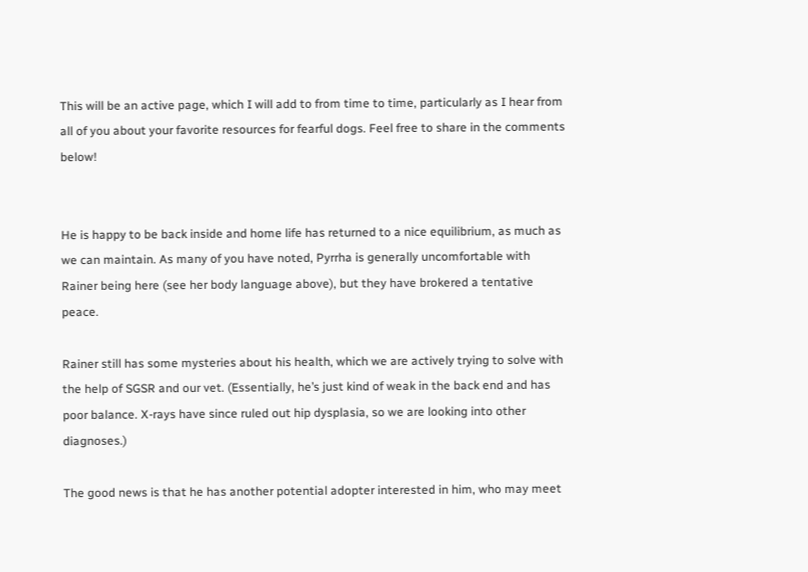This will be an active page, which I will add to from time to time, particularly as I hear from all of you about your favorite resources for fearful dogs. Feel free to share in the comments below!


He is happy to be back inside and home life has returned to a nice equilibrium, as much as we can maintain. As many of you have noted, Pyrrha is generally uncomfortable with Rainer being here (see her body language above), but they have brokered a tentative peace.

Rainer still has some mysteries about his health, which we are actively trying to solve with the help of SGSR and our vet. (Essentially, he’s just kind of weak in the back end and has poor balance. X-rays have since ruled out hip dysplasia, so we are looking into other diagnoses.)

The good news is that he has another potential adopter interested in him, who may meet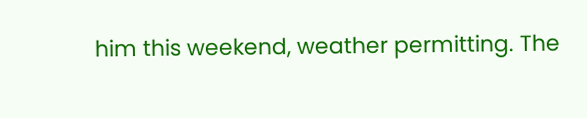him this weekend, weather permitting. The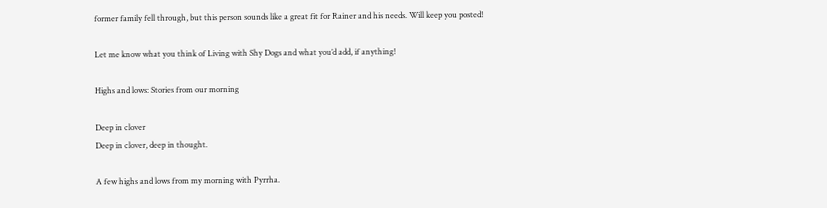former family fell through, but this person sounds like a great fit for Rainer and his needs. Will keep you posted!

Let me know what you think of Living with Shy Dogs and what you’d add, if anything!

Highs and lows: Stories from our morning

Deep in clover
Deep in clover, deep in thought.

A few highs and lows from my morning with Pyrrha.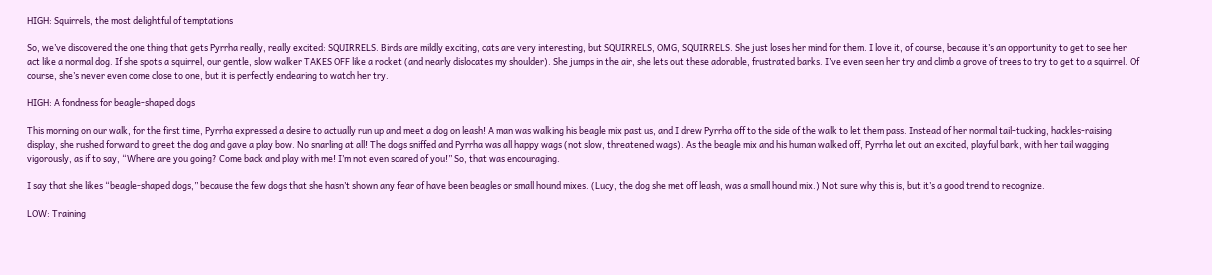HIGH: Squirrels, the most delightful of temptations

So, we’ve discovered the one thing that gets Pyrrha really, really excited: SQUIRRELS. Birds are mildly exciting, cats are very interesting, but SQUIRRELS, OMG, SQUIRRELS. She just loses her mind for them. I love it, of course, because it’s an opportunity to get to see her act like a normal dog. If she spots a squirrel, our gentle, slow walker TAKES OFF like a rocket (and nearly dislocates my shoulder). She jumps in the air, she lets out these adorable, frustrated barks. I’ve even seen her try and climb a grove of trees to try to get to a squirrel. Of course, she’s never even come close to one, but it is perfectly endearing to watch her try.

HIGH: A fondness for beagle-shaped dogs

This morning on our walk, for the first time, Pyrrha expressed a desire to actually run up and meet a dog on leash! A man was walking his beagle mix past us, and I drew Pyrrha off to the side of the walk to let them pass. Instead of her normal tail-tucking, hackles-raising display, she rushed forward to greet the dog and gave a play bow. No snarling at all! The dogs sniffed and Pyrrha was all happy wags (not slow, threatened wags). As the beagle mix and his human walked off, Pyrrha let out an excited, playful bark, with her tail wagging vigorously, as if to say, “Where are you going? Come back and play with me! I’m not even scared of you!” So, that was encouraging.

I say that she likes “beagle-shaped dogs,” because the few dogs that she hasn’t shown any fear of have been beagles or small hound mixes. (Lucy, the dog she met off leash, was a small hound mix.) Not sure why this is, but it’s a good trend to recognize.

LOW: Training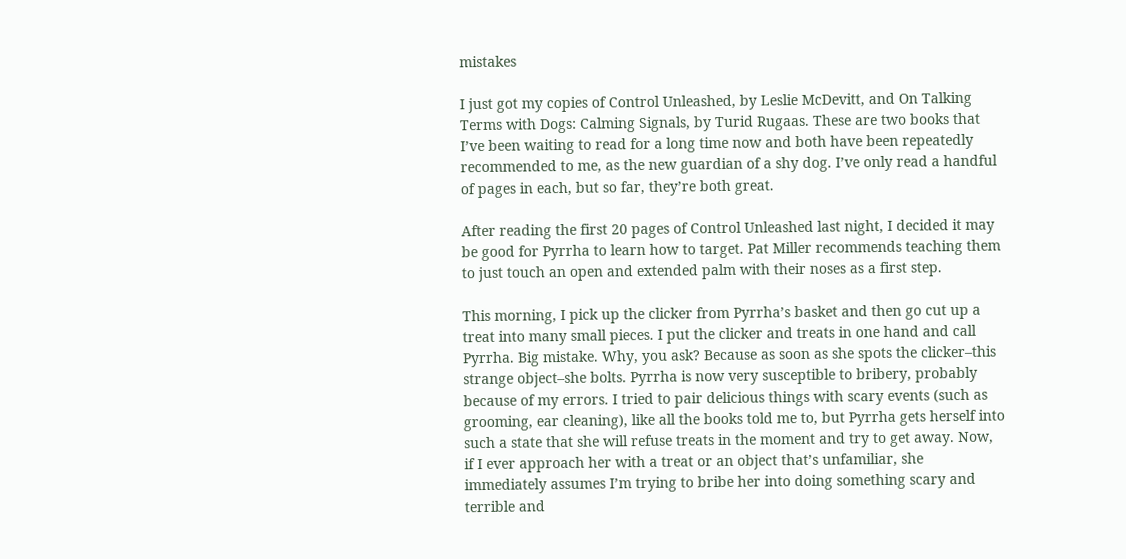mistakes

I just got my copies of Control Unleashed, by Leslie McDevitt, and On Talking Terms with Dogs: Calming Signals, by Turid Rugaas. These are two books that I’ve been waiting to read for a long time now and both have been repeatedly recommended to me, as the new guardian of a shy dog. I’ve only read a handful of pages in each, but so far, they’re both great.

After reading the first 20 pages of Control Unleashed last night, I decided it may be good for Pyrrha to learn how to target. Pat Miller recommends teaching them to just touch an open and extended palm with their noses as a first step.

This morning, I pick up the clicker from Pyrrha’s basket and then go cut up a treat into many small pieces. I put the clicker and treats in one hand and call Pyrrha. Big mistake. Why, you ask? Because as soon as she spots the clicker–this strange object–she bolts. Pyrrha is now very susceptible to bribery, probably because of my errors. I tried to pair delicious things with scary events (such as grooming, ear cleaning), like all the books told me to, but Pyrrha gets herself into such a state that she will refuse treats in the moment and try to get away. Now, if I ever approach her with a treat or an object that’s unfamiliar, she immediately assumes I’m trying to bribe her into doing something scary and terrible and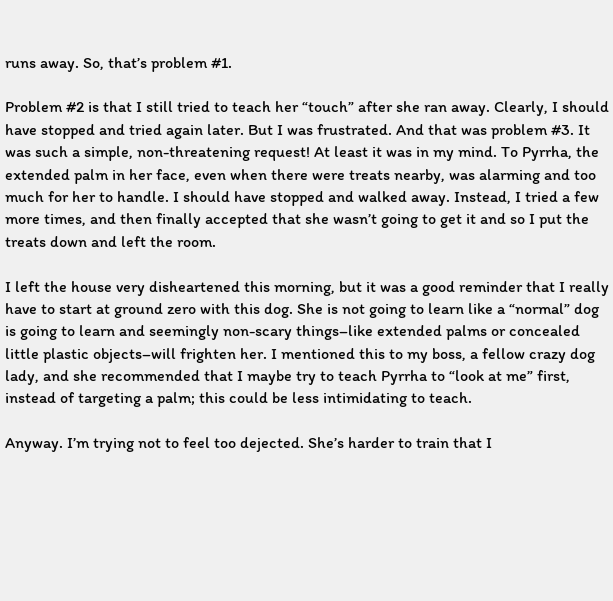runs away. So, that’s problem #1.

Problem #2 is that I still tried to teach her “touch” after she ran away. Clearly, I should have stopped and tried again later. But I was frustrated. And that was problem #3. It was such a simple, non-threatening request! At least it was in my mind. To Pyrrha, the extended palm in her face, even when there were treats nearby, was alarming and too much for her to handle. I should have stopped and walked away. Instead, I tried a few more times, and then finally accepted that she wasn’t going to get it and so I put the treats down and left the room.

I left the house very disheartened this morning, but it was a good reminder that I really have to start at ground zero with this dog. She is not going to learn like a “normal” dog is going to learn and seemingly non-scary things–like extended palms or concealed little plastic objects–will frighten her. I mentioned this to my boss, a fellow crazy dog lady, and she recommended that I maybe try to teach Pyrrha to “look at me” first, instead of targeting a palm; this could be less intimidating to teach.

Anyway. I’m trying not to feel too dejected. She’s harder to train that I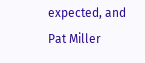expected, and Pat Miller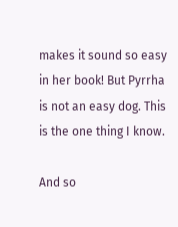makes it sound so easy in her book! But Pyrrha is not an easy dog. This is the one thing I know.

And so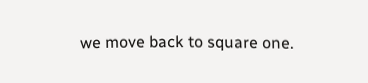we move back to square one.